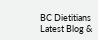BC Dietitians Latest Blog &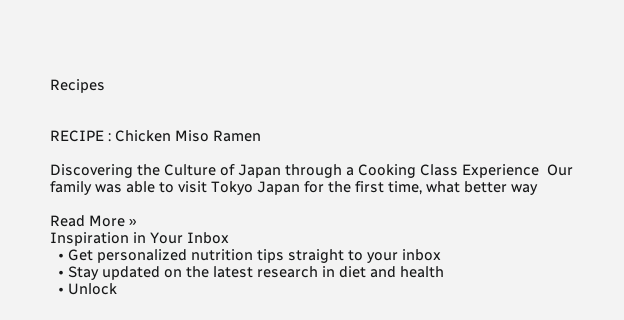Recipes


RECIPE : Chicken Miso Ramen

Discovering the Culture of Japan through a Cooking Class Experience  Our family was able to visit Tokyo Japan for the first time, what better way

Read More »
Inspiration in Your Inbox
  • Get personalized nutrition tips straight to your inbox
  • Stay updated on the latest research in diet and health
  • Unlock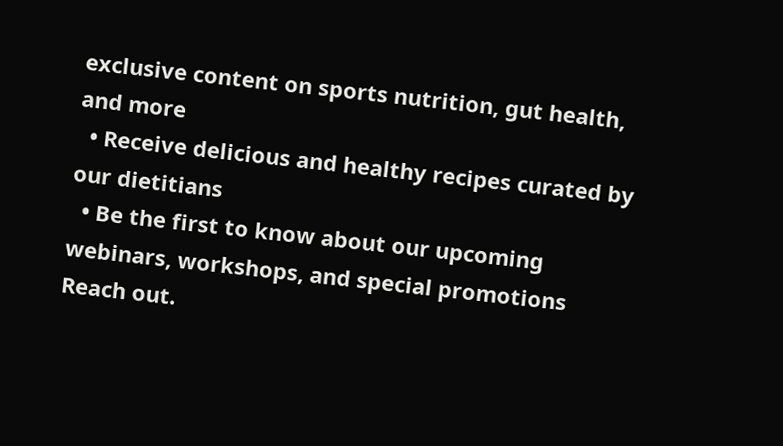exclusive content on sports nutrition, gut health, and more
  • Receive delicious and healthy recipes curated by our dietitians
  • Be the first to know about our upcoming webinars, workshops, and special promotions
Reach out.